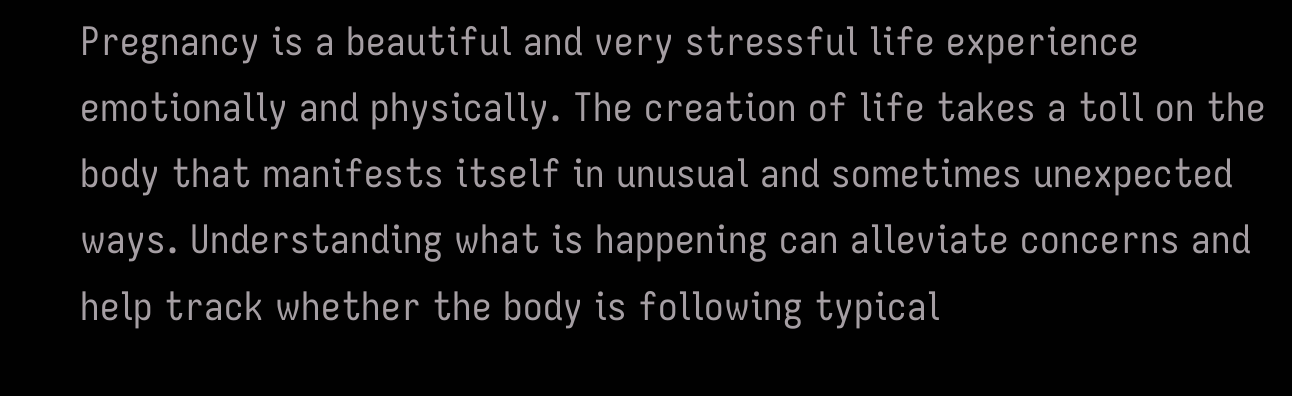Pregnancy is a beautiful and very stressful life experience emotionally and physically. The creation of life takes a toll on the body that manifests itself in unusual and sometimes unexpected ways. Understanding what is happening can alleviate concerns and help track whether the body is following typical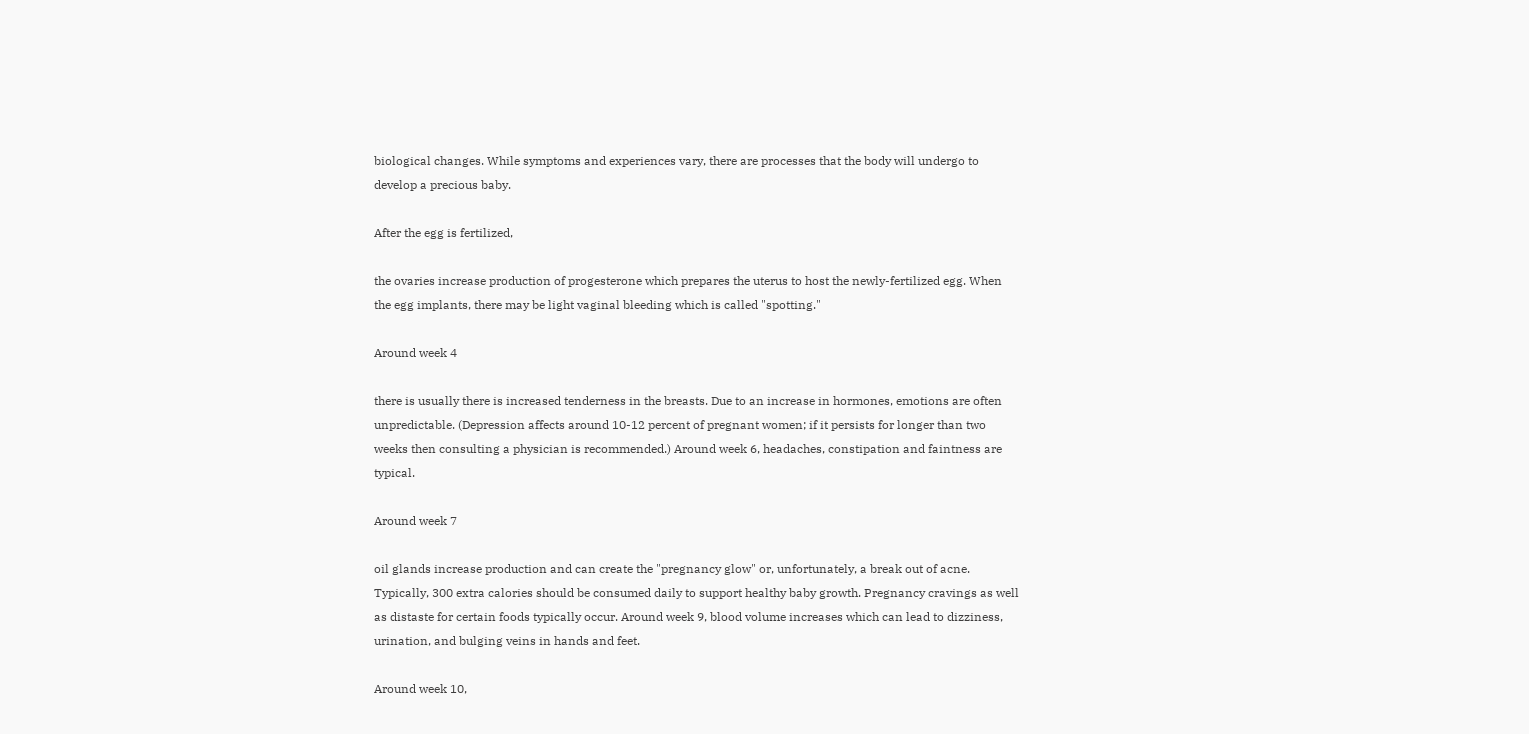biological changes. While symptoms and experiences vary, there are processes that the body will undergo to develop a precious baby.

After the egg is fertilized,

the ovaries increase production of progesterone which prepares the uterus to host the newly-fertilized egg. When the egg implants, there may be light vaginal bleeding which is called "spotting."

Around week 4

there is usually there is increased tenderness in the breasts. Due to an increase in hormones, emotions are often unpredictable. (Depression affects around 10-12 percent of pregnant women; if it persists for longer than two weeks then consulting a physician is recommended.) Around week 6, headaches, constipation and faintness are typical.

Around week 7

oil glands increase production and can create the "pregnancy glow" or, unfortunately, a break out of acne. Typically, 300 extra calories should be consumed daily to support healthy baby growth. Pregnancy cravings as well as distaste for certain foods typically occur. Around week 9, blood volume increases which can lead to dizziness, urination, and bulging veins in hands and feet.

Around week 10,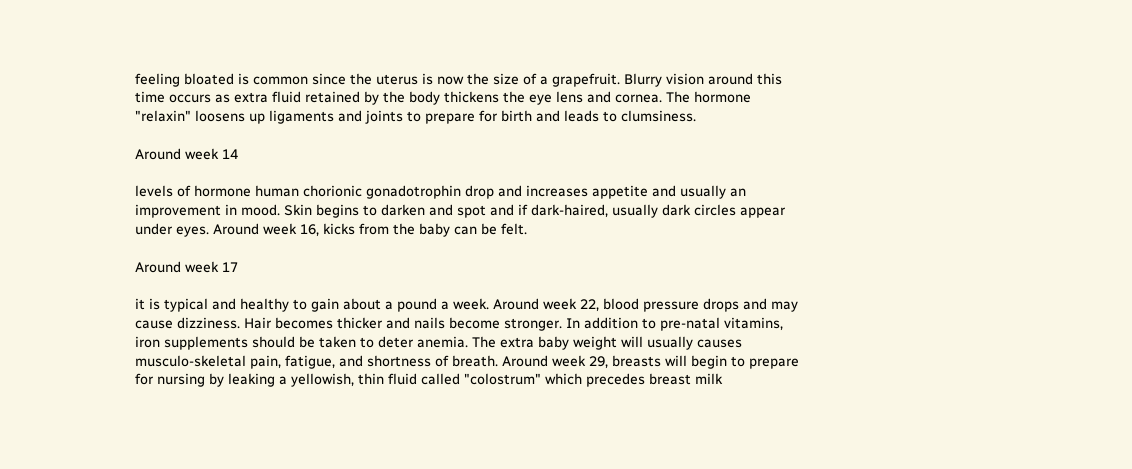feeling bloated is common since the uterus is now the size of a grapefruit. Blurry vision around this time occurs as extra fluid retained by the body thickens the eye lens and cornea. The hormone "relaxin" loosens up ligaments and joints to prepare for birth and leads to clumsiness.

Around week 14

levels of hormone human chorionic gonadotrophin drop and increases appetite and usually an improvement in mood. Skin begins to darken and spot and if dark-haired, usually dark circles appear under eyes. Around week 16, kicks from the baby can be felt.

Around week 17

it is typical and healthy to gain about a pound a week. Around week 22, blood pressure drops and may cause dizziness. Hair becomes thicker and nails become stronger. In addition to pre-natal vitamins, iron supplements should be taken to deter anemia. The extra baby weight will usually causes musculo-skeletal pain, fatigue, and shortness of breath. Around week 29, breasts will begin to prepare for nursing by leaking a yellowish, thin fluid called "colostrum" which precedes breast milk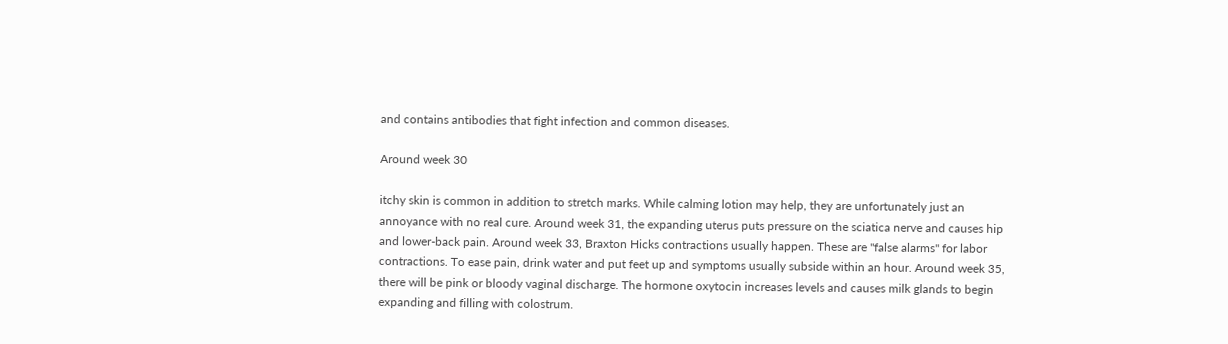and contains antibodies that fight infection and common diseases.

Around week 30

itchy skin is common in addition to stretch marks. While calming lotion may help, they are unfortunately just an annoyance with no real cure. Around week 31, the expanding uterus puts pressure on the sciatica nerve and causes hip and lower-back pain. Around week 33, Braxton Hicks contractions usually happen. These are "false alarms" for labor contractions. To ease pain, drink water and put feet up and symptoms usually subside within an hour. Around week 35, there will be pink or bloody vaginal discharge. The hormone oxytocin increases levels and causes milk glands to begin expanding and filling with colostrum.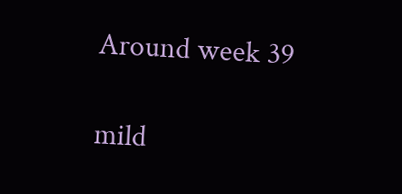Around week 39

mild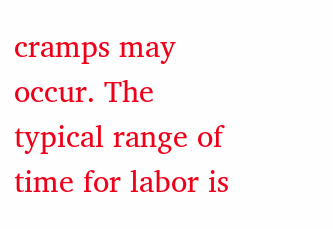cramps may occur. The typical range of time for labor is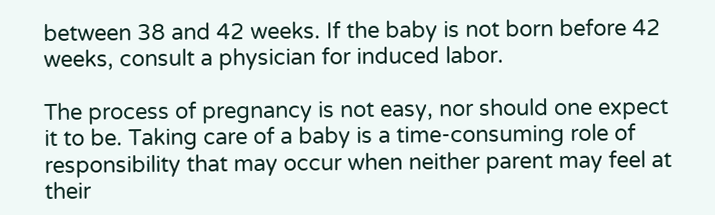between 38 and 42 weeks. If the baby is not born before 42 weeks, consult a physician for induced labor.

The process of pregnancy is not easy, nor should one expect it to be. Taking care of a baby is a time-consuming role of responsibility that may occur when neither parent may feel at their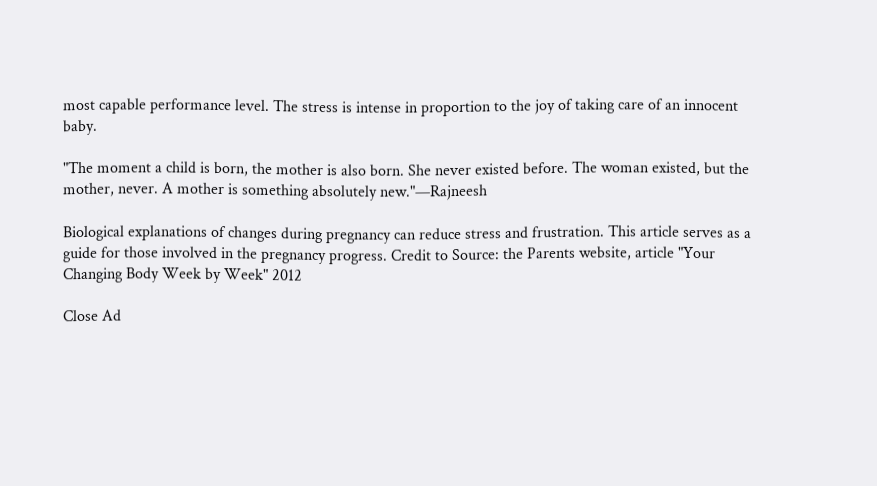most capable performance level. The stress is intense in proportion to the joy of taking care of an innocent baby.

"The moment a child is born, the mother is also born. She never existed before. The woman existed, but the mother, never. A mother is something absolutely new."—Rajneesh

Biological explanations of changes during pregnancy can reduce stress and frustration. This article serves as a guide for those involved in the pregnancy progress. Credit to Source: the Parents website, article "Your Changing Body Week by Week" 2012

Close Ad